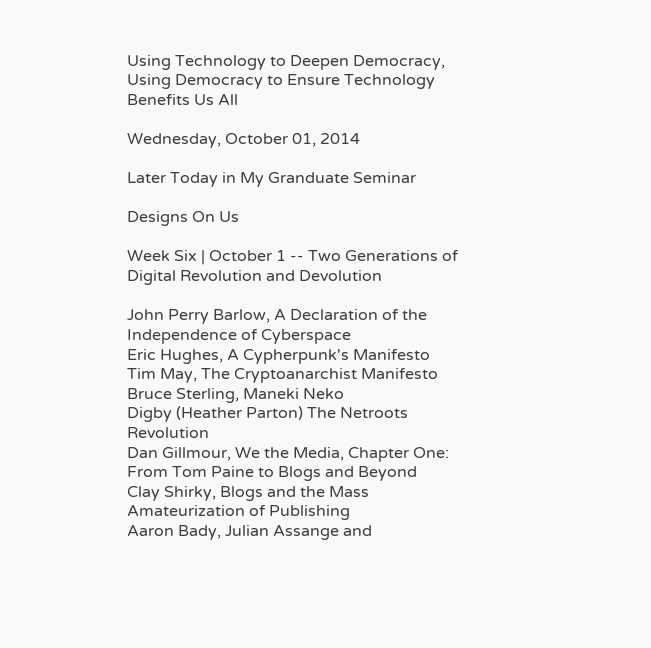Using Technology to Deepen Democracy, Using Democracy to Ensure Technology Benefits Us All

Wednesday, October 01, 2014

Later Today in My Granduate Seminar

Designs On Us

Week Six | October 1 -- Two Generations of Digital Revolution and Devolution

John Perry Barlow, A Declaration of the Independence of Cyberspace
Eric Hughes, A Cypherpunk's Manifesto
Tim May, The Cryptoanarchist Manifesto
Bruce Sterling, Maneki Neko
Digby (Heather Parton) The Netroots Revolution
Dan Gillmour, We the Media, Chapter One: From Tom Paine to Blogs and Beyond
Clay Shirky, Blogs and the Mass Amateurization of Publishing
Aaron Bady, Julian Assange and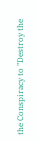the Conspiracy to "Destroy the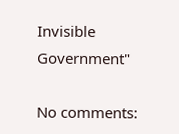Invisible Government"

No comments: